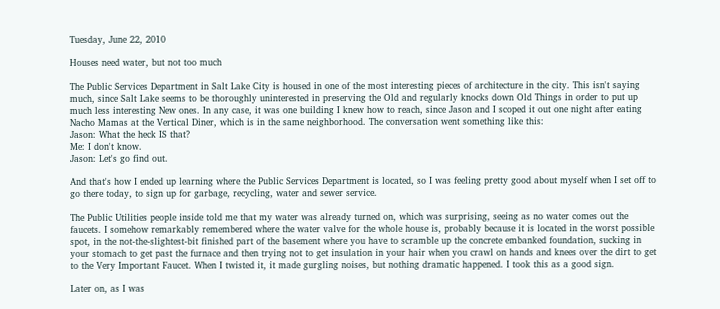Tuesday, June 22, 2010

Houses need water, but not too much

The Public Services Department in Salt Lake City is housed in one of the most interesting pieces of architecture in the city. This isn't saying much, since Salt Lake seems to be thoroughly uninterested in preserving the Old and regularly knocks down Old Things in order to put up much less interesting New ones. In any case, it was one building I knew how to reach, since Jason and I scoped it out one night after eating Nacho Mamas at the Vertical Diner, which is in the same neighborhood. The conversation went something like this:
Jason: What the heck IS that?
Me: I don't know.
Jason: Let's go find out.

And that's how I ended up learning where the Public Services Department is located, so I was feeling pretty good about myself when I set off to go there today, to sign up for garbage, recycling, water and sewer service.

The Public Utilities people inside told me that my water was already turned on, which was surprising, seeing as no water comes out the faucets. I somehow remarkably remembered where the water valve for the whole house is, probably because it is located in the worst possible spot, in the not-the-slightest-bit finished part of the basement where you have to scramble up the concrete embanked foundation, sucking in your stomach to get past the furnace and then trying not to get insulation in your hair when you crawl on hands and knees over the dirt to get to the Very Important Faucet. When I twisted it, it made gurgling noises, but nothing dramatic happened. I took this as a good sign.

Later on, as I was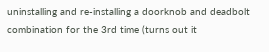uninstalling and re-installing a doorknob and deadbolt combination for the 3rd time (turns out it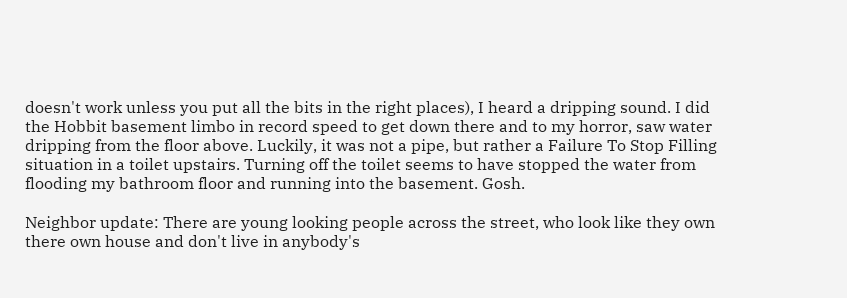doesn't work unless you put all the bits in the right places), I heard a dripping sound. I did the Hobbit basement limbo in record speed to get down there and to my horror, saw water dripping from the floor above. Luckily, it was not a pipe, but rather a Failure To Stop Filling situation in a toilet upstairs. Turning off the toilet seems to have stopped the water from flooding my bathroom floor and running into the basement. Gosh.

Neighbor update: There are young looking people across the street, who look like they own there own house and don't live in anybody's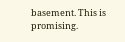basement. This is promising.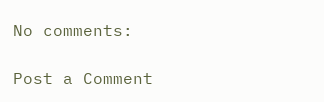No comments:

Post a Comment